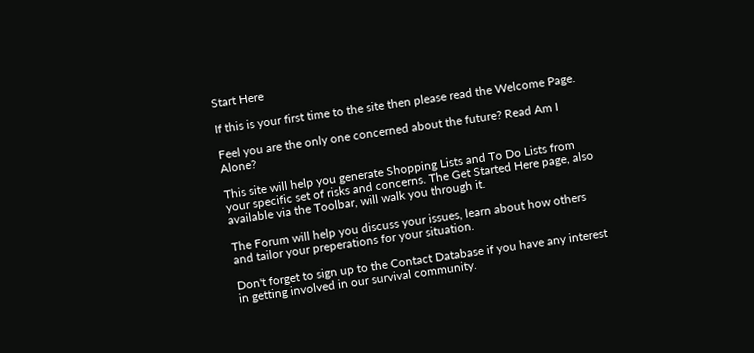Start Here

If this is your first time to the site then please read the Welcome Page.

Feel you are the only one concerned about the future? Read Am I Alone?

This site will help you generate Shopping Lists and To Do Lists from your specific set of risks and concerns. The Get Started Here page, also available via the Toolbar, will walk you through it.

The Forum will help you discuss your issues, learn about how others and tailor your preperations for your situation.

Don't forget to sign up to the Contact Database if you have any interest in getting involved in our survival community.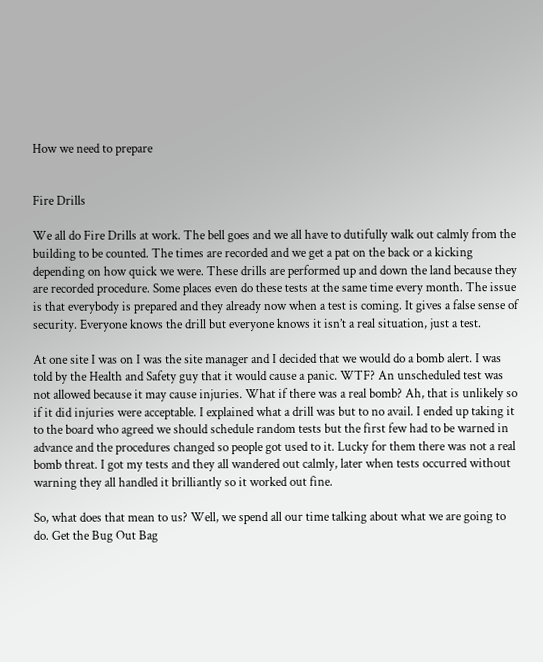How we need to prepare


Fire Drills

We all do Fire Drills at work. The bell goes and we all have to dutifully walk out calmly from the building to be counted. The times are recorded and we get a pat on the back or a kicking depending on how quick we were. These drills are performed up and down the land because they are recorded procedure. Some places even do these tests at the same time every month. The issue is that everybody is prepared and they already now when a test is coming. It gives a false sense of security. Everyone knows the drill but everyone knows it isn’t a real situation, just a test.

At one site I was on I was the site manager and I decided that we would do a bomb alert. I was told by the Health and Safety guy that it would cause a panic. WTF? An unscheduled test was not allowed because it may cause injuries. What if there was a real bomb? Ah, that is unlikely so if it did injuries were acceptable. I explained what a drill was but to no avail. I ended up taking it to the board who agreed we should schedule random tests but the first few had to be warned in advance and the procedures changed so people got used to it. Lucky for them there was not a real bomb threat. I got my tests and they all wandered out calmly, later when tests occurred without warning they all handled it brilliantly so it worked out fine.

So, what does that mean to us? Well, we spend all our time talking about what we are going to do. Get the Bug Out Bag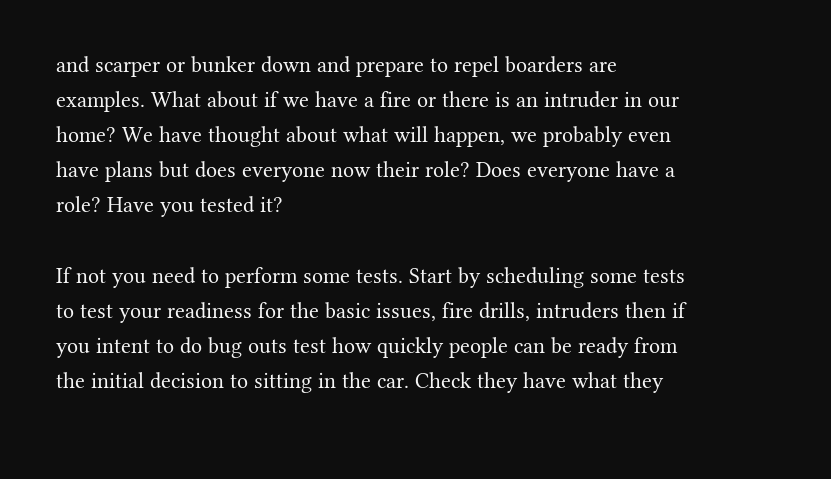and scarper or bunker down and prepare to repel boarders are examples. What about if we have a fire or there is an intruder in our home? We have thought about what will happen, we probably even have plans but does everyone now their role? Does everyone have a role? Have you tested it?

If not you need to perform some tests. Start by scheduling some tests to test your readiness for the basic issues, fire drills, intruders then if you intent to do bug outs test how quickly people can be ready from the initial decision to sitting in the car. Check they have what they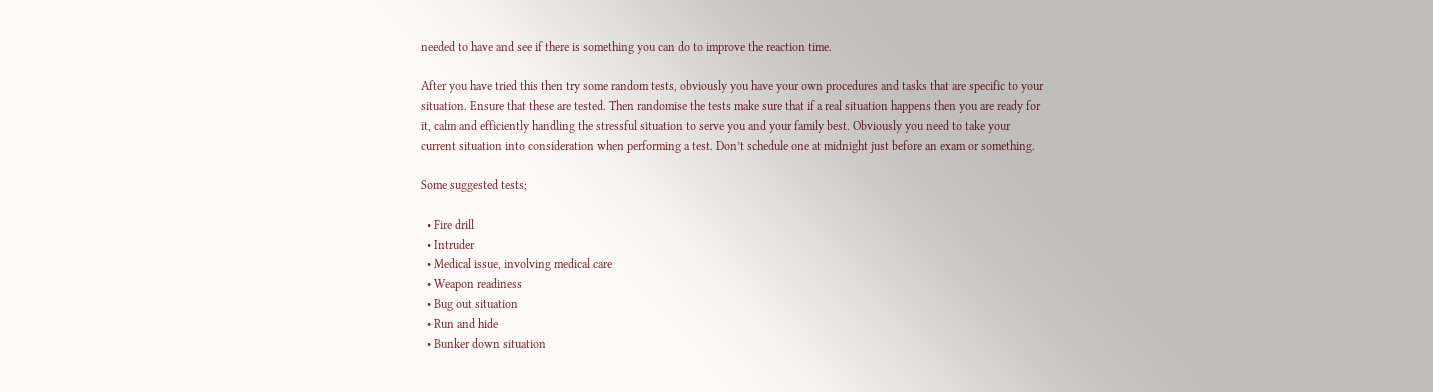needed to have and see if there is something you can do to improve the reaction time.

After you have tried this then try some random tests, obviously you have your own procedures and tasks that are specific to your situation. Ensure that these are tested. Then randomise the tests make sure that if a real situation happens then you are ready for it, calm and efficiently handling the stressful situation to serve you and your family best. Obviously you need to take your current situation into consideration when performing a test. Don’t schedule one at midnight just before an exam or something.

Some suggested tests;

  • Fire drill
  • Intruder
  • Medical issue, involving medical care
  • Weapon readiness
  • Bug out situation
  • Run and hide
  • Bunker down situation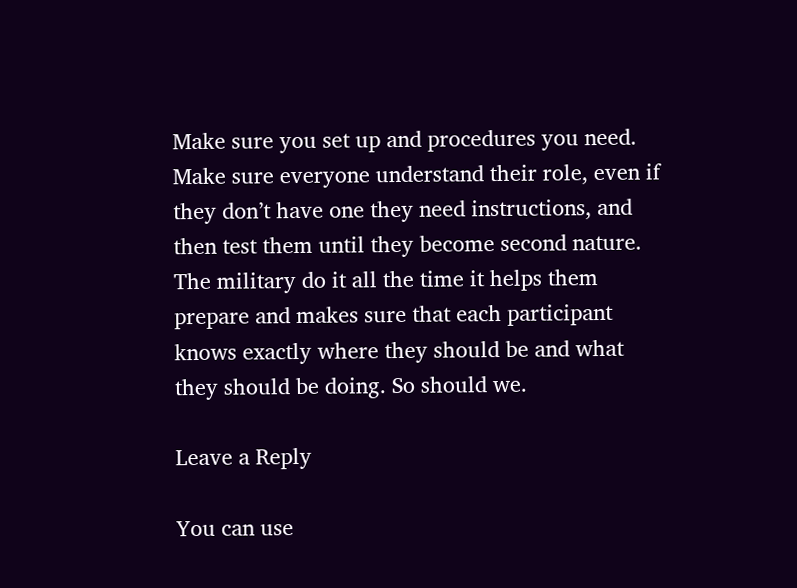Make sure you set up and procedures you need. Make sure everyone understand their role, even if they don’t have one they need instructions, and then test them until they become second nature. The military do it all the time it helps them prepare and makes sure that each participant knows exactly where they should be and what they should be doing. So should we.

Leave a Reply

You can use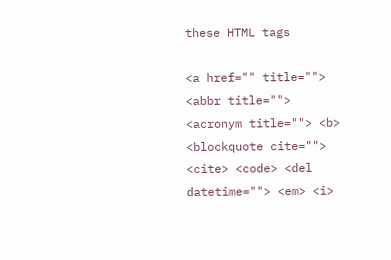these HTML tags

<a href="" title=""> <abbr title=""> <acronym title=""> <b> <blockquote cite=""> <cite> <code> <del datetime=""> <em> <i>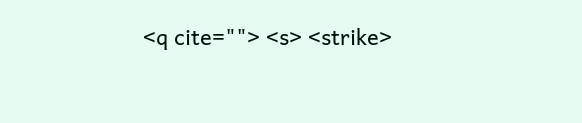<q cite=""> <s> <strike>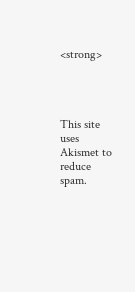<strong>




This site uses Akismet to reduce spam.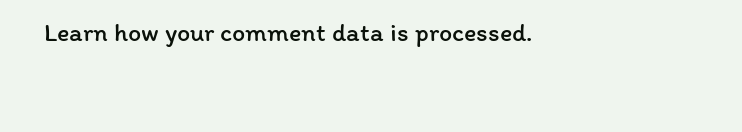Learn how your comment data is processed.